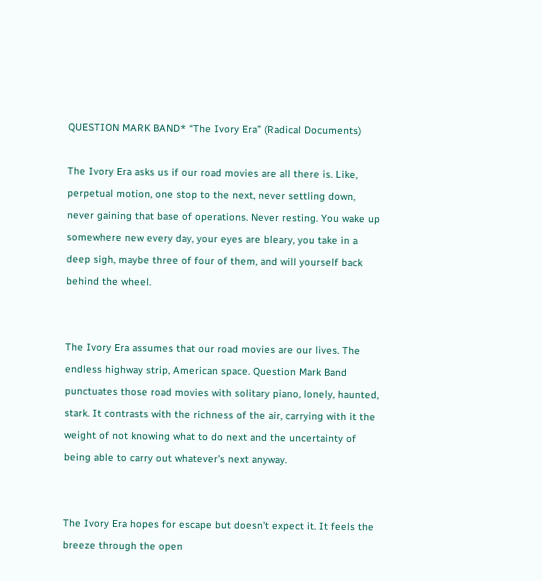QUESTION MARK BAND* “The Ivory Era” (Radical Documents)

The Ivory Era asks us if our road movies are all there is. Like, perpetual motion, one stop to the next, never settling down, never gaining that base of operations. Never resting. You wake up somewhere new every day, your eyes are bleary, you take in a deep sigh, maybe three of four of them, and will yourself back behind the wheel.


The Ivory Era assumes that our road movies are our lives. The endless highway strip, American space. Question Mark Band punctuates those road movies with solitary piano, lonely, haunted, stark. It contrasts with the richness of the air, carrying with it the weight of not knowing what to do next and the uncertainty of being able to carry out whatever’s next anyway.


The Ivory Era hopes for escape but doesn’t expect it. It feels the breeze through the open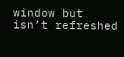window but isn’t refreshed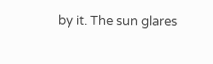by it. The sun glares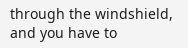through the windshield, and you have to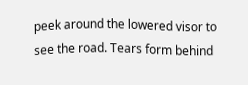peek around the lowered visor to see the road. Tears form behind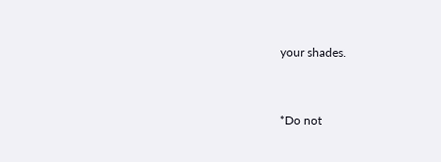your shades.


*Do not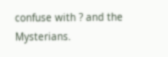confuse with ? and the Mysterians.